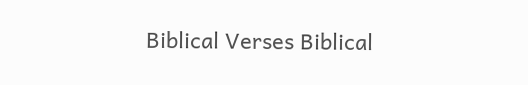Biblical Verses Biblical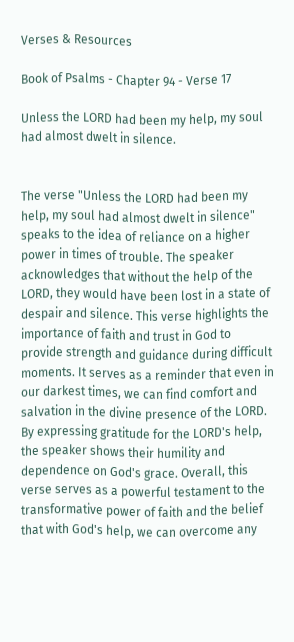Verses & Resources

Book of Psalms - Chapter 94 - Verse 17

Unless the LORD had been my help, my soul had almost dwelt in silence.


The verse "Unless the LORD had been my help, my soul had almost dwelt in silence" speaks to the idea of reliance on a higher power in times of trouble. The speaker acknowledges that without the help of the LORD, they would have been lost in a state of despair and silence. This verse highlights the importance of faith and trust in God to provide strength and guidance during difficult moments. It serves as a reminder that even in our darkest times, we can find comfort and salvation in the divine presence of the LORD. By expressing gratitude for the LORD's help, the speaker shows their humility and dependence on God's grace. Overall, this verse serves as a powerful testament to the transformative power of faith and the belief that with God's help, we can overcome any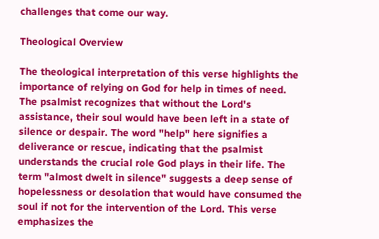challenges that come our way.

Theological Overview

The theological interpretation of this verse highlights the importance of relying on God for help in times of need. The psalmist recognizes that without the Lord's assistance, their soul would have been left in a state of silence or despair. The word "help" here signifies a deliverance or rescue, indicating that the psalmist understands the crucial role God plays in their life. The term "almost dwelt in silence" suggests a deep sense of hopelessness or desolation that would have consumed the soul if not for the intervention of the Lord. This verse emphasizes the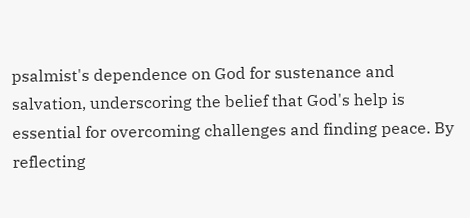psalmist's dependence on God for sustenance and salvation, underscoring the belief that God's help is essential for overcoming challenges and finding peace. By reflecting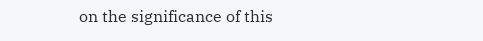on the significance of this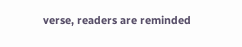verse, readers are reminded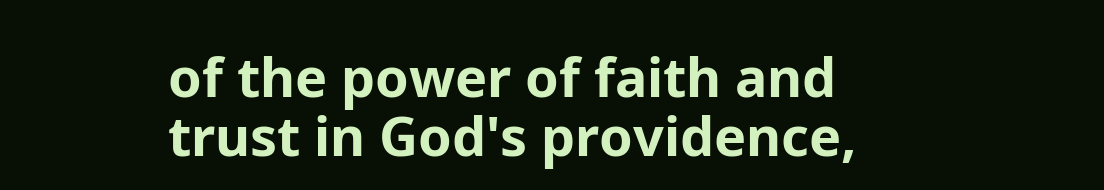of the power of faith and trust in God's providence,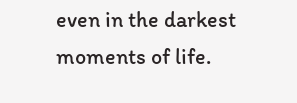even in the darkest moments of life.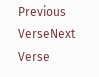Previous VerseNext Verse